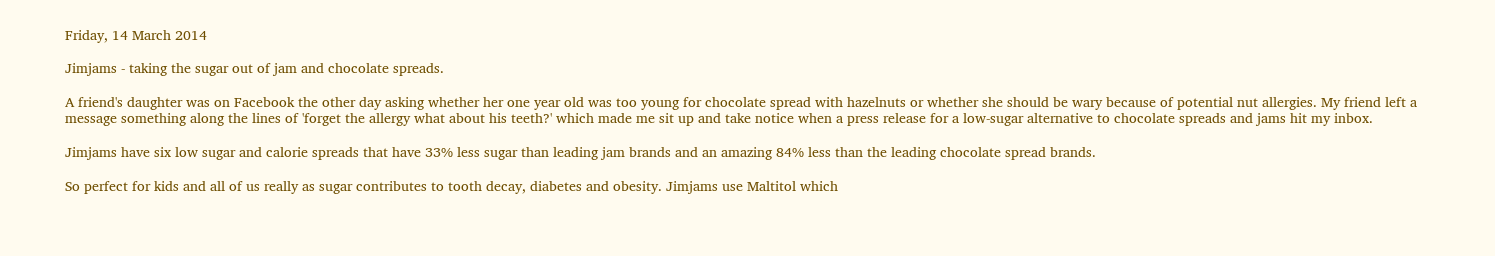Friday, 14 March 2014

Jimjams - taking the sugar out of jam and chocolate spreads.

A friend's daughter was on Facebook the other day asking whether her one year old was too young for chocolate spread with hazelnuts or whether she should be wary because of potential nut allergies. My friend left a message something along the lines of 'forget the allergy what about his teeth?' which made me sit up and take notice when a press release for a low-sugar alternative to chocolate spreads and jams hit my inbox.

Jimjams have six low sugar and calorie spreads that have 33% less sugar than leading jam brands and an amazing 84% less than the leading chocolate spread brands.

So perfect for kids and all of us really as sugar contributes to tooth decay, diabetes and obesity. Jimjams use Maltitol which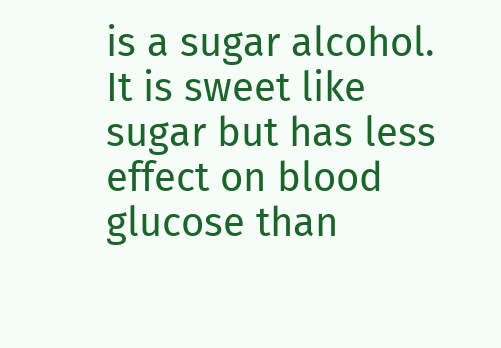is a sugar alcohol. It is sweet like sugar but has less effect on blood glucose than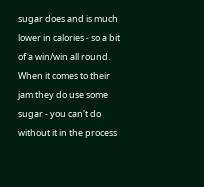sugar does and is much lower in calories - so a bit of a win/win all round.  When it comes to their jam they do use some sugar - you can't do without it in the process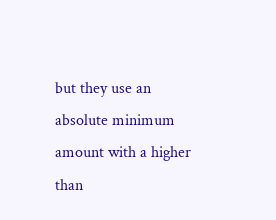but they use an absolute minimum amount with a higher than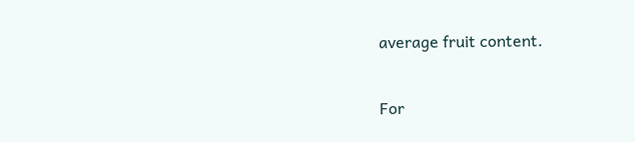average fruit content.

For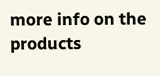more info on the products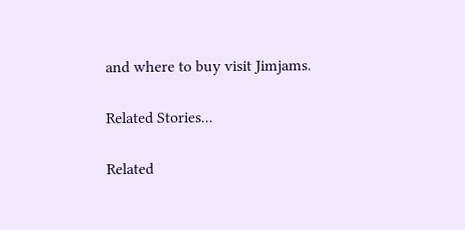and where to buy visit Jimjams.

Related Stories...

Related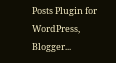Posts Plugin for WordPress, Blogger...